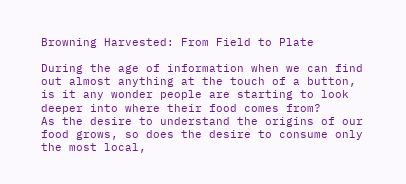Browning Harvested: From Field to Plate

During the age of information when we can find out almost anything at the touch of a button, is it any wonder people are starting to look deeper into where their food comes from?
As the desire to understand the origins of our food grows, so does the desire to consume only the most local,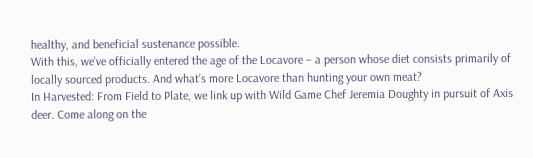healthy, and beneficial sustenance possible.
With this, we’ve officially entered the age of the Locavore – a person whose diet consists primarily of locally sourced products. And what’s more Locavore than hunting your own meat?
In Harvested: From Field to Plate, we link up with Wild Game Chef Jeremia Doughty in pursuit of Axis deer. Come along on the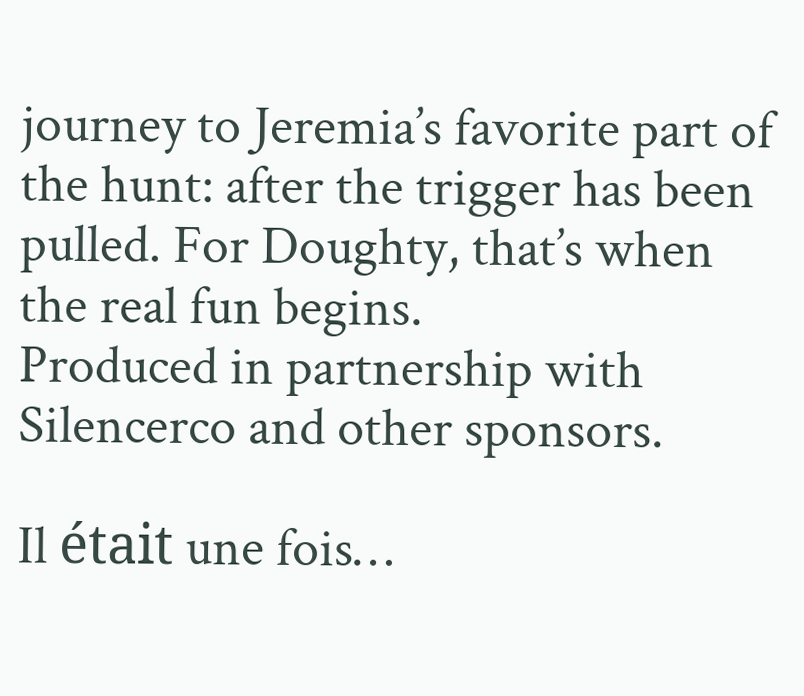journey to Jeremia’s favorite part of the hunt: after the trigger has been pulled. For Doughty, that’s when the real fun begins.
Produced in partnership with Silencerco and other sponsors.

Il était une fois…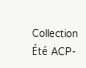Collection Été ACP-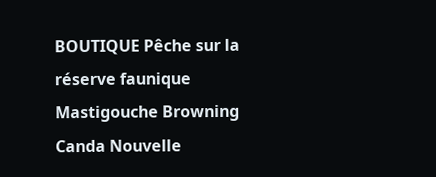BOUTIQUE Pêche sur la réserve faunique Mastigouche Browning Canda Nouvelle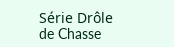Série Drôle de Chasse